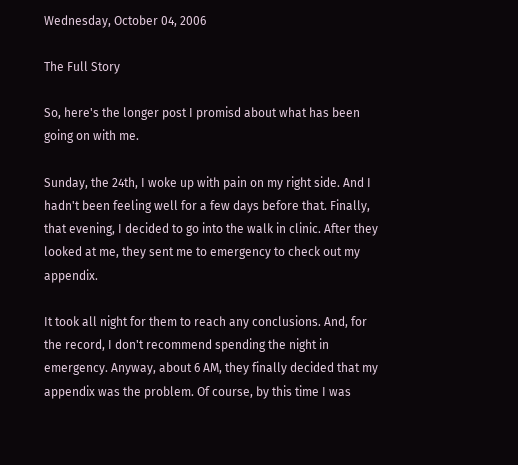Wednesday, October 04, 2006

The Full Story

So, here's the longer post I promisd about what has been going on with me.

Sunday, the 24th, I woke up with pain on my right side. And I hadn't been feeling well for a few days before that. Finally, that evening, I decided to go into the walk in clinic. After they looked at me, they sent me to emergency to check out my appendix.

It took all night for them to reach any conclusions. And, for the record, I don't recommend spending the night in emergency. Anyway, about 6 AM, they finally decided that my appendix was the problem. Of course, by this time I was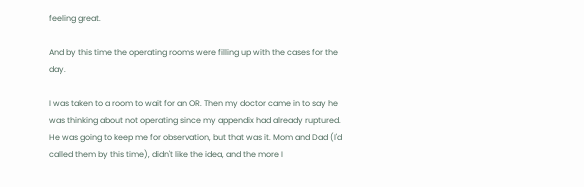feeling great.

And by this time the operating rooms were filling up with the cases for the day.

I was taken to a room to wait for an OR. Then my doctor came in to say he was thinking about not operating since my appendix had already ruptured. He was going to keep me for observation, but that was it. Mom and Dad (I'd called them by this time), didn't like the idea, and the more I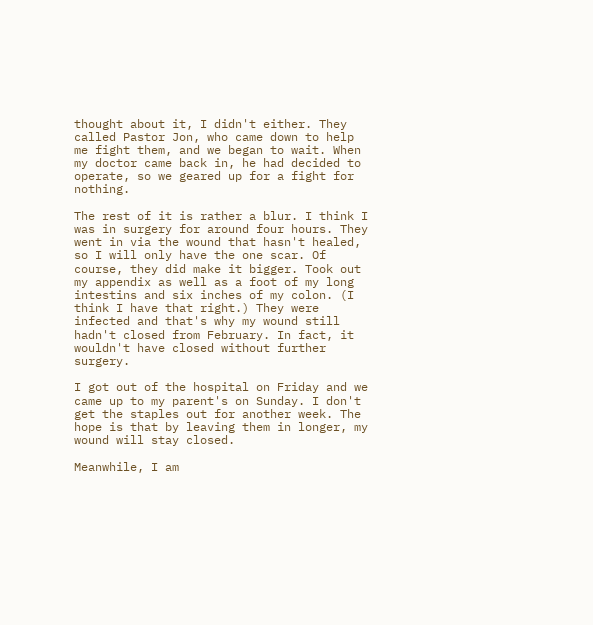thought about it, I didn't either. They called Pastor Jon, who came down to help me fight them, and we began to wait. When my doctor came back in, he had decided to operate, so we geared up for a fight for nothing.

The rest of it is rather a blur. I think I was in surgery for around four hours. They went in via the wound that hasn't healed, so I will only have the one scar. Of course, they did make it bigger. Took out my appendix as well as a foot of my long intestins and six inches of my colon. (I think I have that right.) They were infected and that's why my wound still hadn't closed from February. In fact, it wouldn't have closed without further surgery.

I got out of the hospital on Friday and we came up to my parent's on Sunday. I don't get the staples out for another week. The hope is that by leaving them in longer, my wound will stay closed.

Meanwhile, I am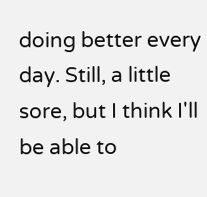doing better every day. Still, a little sore, but I think I'll be able to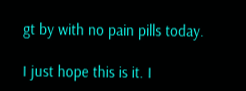gt by with no pain pills today.

I just hope this is it. I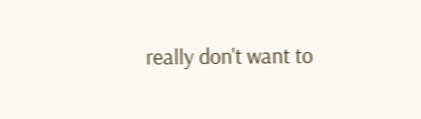really don't want to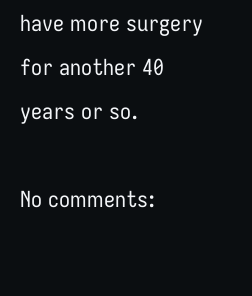have more surgery for another 40 years or so.

No comments: